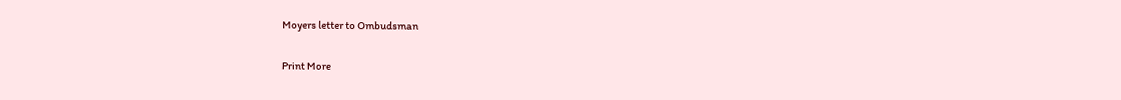Moyers letter to Ombudsman

Print More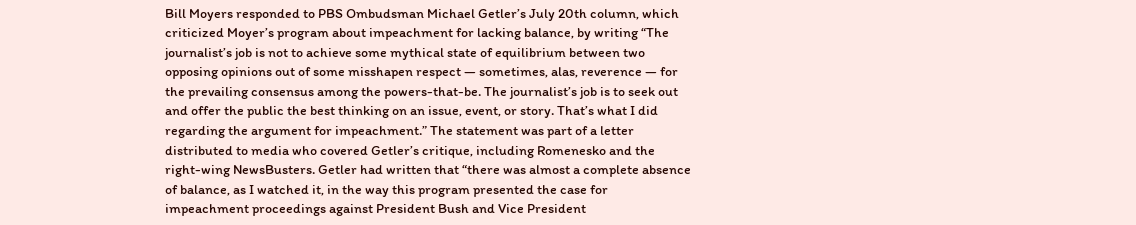Bill Moyers responded to PBS Ombudsman Michael Getler’s July 20th column, which criticized Moyer’s program about impeachment for lacking balance, by writing “The journalist’s job is not to achieve some mythical state of equilibrium between two opposing opinions out of some misshapen respect — sometimes, alas, reverence — for the prevailing consensus among the powers-that-be. The journalist’s job is to seek out and offer the public the best thinking on an issue, event, or story. That’s what I did regarding the argument for impeachment.” The statement was part of a letter distributed to media who covered Getler’s critique, including Romenesko and the right-wing NewsBusters. Getler had written that “there was almost a complete absence of balance, as I watched it, in the way this program presented the case for impeachment proceedings against President Bush and Vice President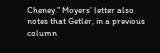Cheney.” Moyers’ letter also notes that Getler, in a previous column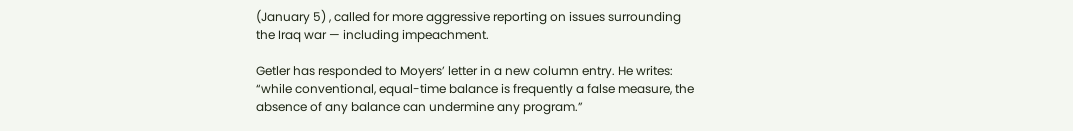(January 5) , called for more aggressive reporting on issues surrounding the Iraq war — including impeachment.

Getler has responded to Moyers’ letter in a new column entry. He writes: “while conventional, equal-time balance is frequently a false measure, the absence of any balance can undermine any program.”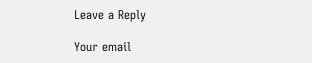Leave a Reply

Your email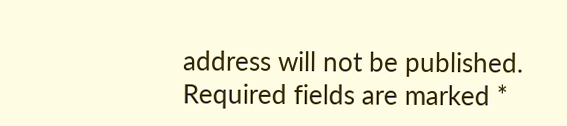address will not be published. Required fields are marked *